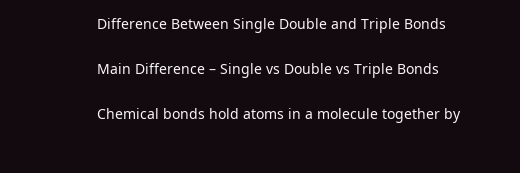Difference Between Single Double and Triple Bonds

Main Difference – Single vs Double vs Triple Bonds

Chemical bonds hold atoms in a molecule together by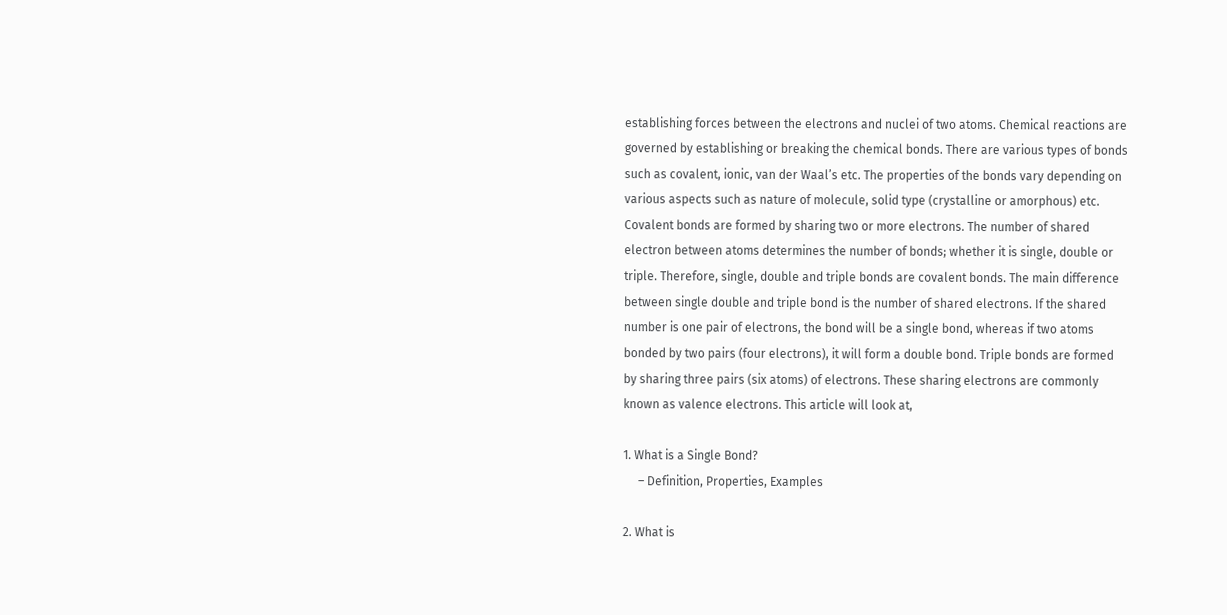establishing forces between the electrons and nuclei of two atoms. Chemical reactions are governed by establishing or breaking the chemical bonds. There are various types of bonds such as covalent, ionic, van der Waal’s etc. The properties of the bonds vary depending on various aspects such as nature of molecule, solid type (crystalline or amorphous) etc. Covalent bonds are formed by sharing two or more electrons. The number of shared electron between atoms determines the number of bonds; whether it is single, double or triple. Therefore, single, double and triple bonds are covalent bonds. The main difference between single double and triple bond is the number of shared electrons. If the shared number is one pair of electrons, the bond will be a single bond, whereas if two atoms bonded by two pairs (four electrons), it will form a double bond. Triple bonds are formed by sharing three pairs (six atoms) of electrons. These sharing electrons are commonly known as valence electrons. This article will look at,

1. What is a Single Bond?
     – Definition, Properties, Examples

2. What is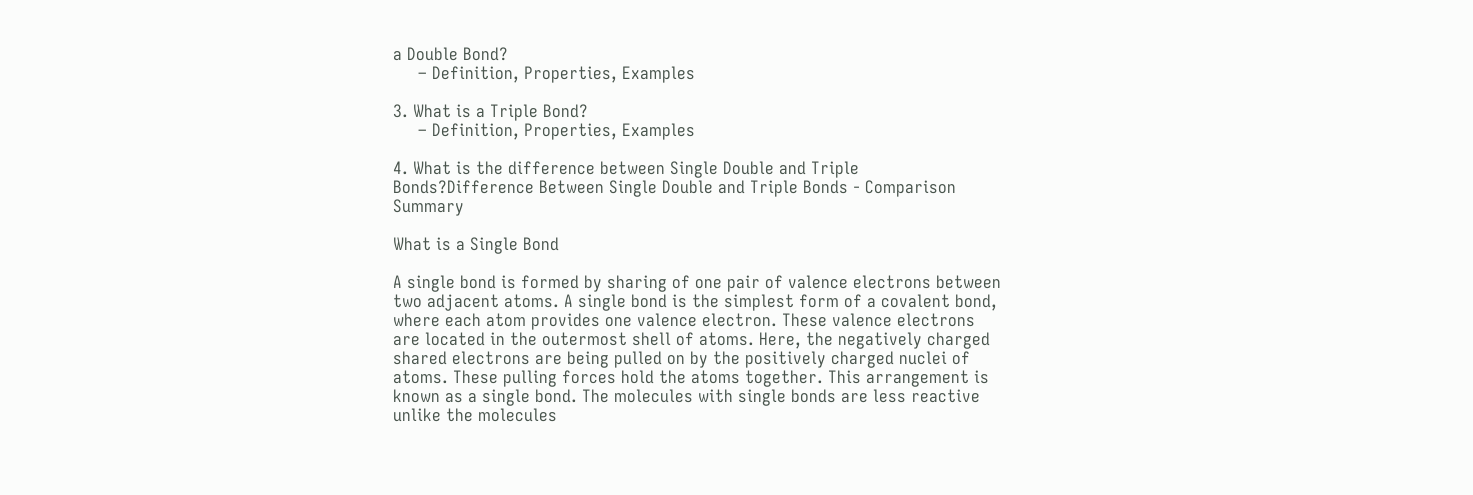a Double Bond?
     – Definition, Properties, Examples

3. What is a Triple Bond?
     – Definition, Properties, Examples

4. What is the difference between Single Double and Triple Bonds?Difference Between Single Double and Triple Bonds - Comparison Summary

What is a Single Bond

A single bond is formed by sharing of one pair of valence electrons between two adjacent atoms. A single bond is the simplest form of a covalent bond, where each atom provides one valence electron. These valence electrons are located in the outermost shell of atoms. Here, the negatively charged shared electrons are being pulled on by the positively charged nuclei of atoms. These pulling forces hold the atoms together. This arrangement is known as a single bond. The molecules with single bonds are less reactive unlike the molecules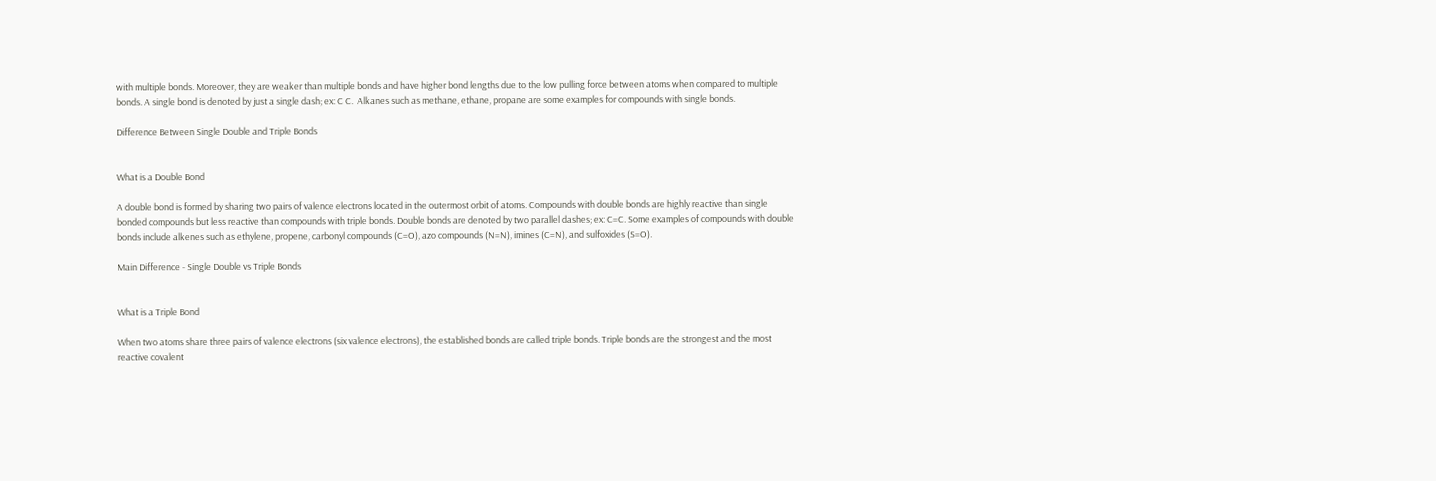with multiple bonds. Moreover, they are weaker than multiple bonds and have higher bond lengths due to the low pulling force between atoms when compared to multiple bonds. A single bond is denoted by just a single dash; ex: C C.  Alkanes such as methane, ethane, propane are some examples for compounds with single bonds.

Difference Between Single Double and Triple Bonds


What is a Double Bond

A double bond is formed by sharing two pairs of valence electrons located in the outermost orbit of atoms. Compounds with double bonds are highly reactive than single bonded compounds but less reactive than compounds with triple bonds. Double bonds are denoted by two parallel dashes; ex: C=C. Some examples of compounds with double bonds include alkenes such as ethylene, propene, carbonyl compounds (C=O), azo compounds (N=N), imines (C=N), and sulfoxides (S=O).

Main Difference - Single Double vs Triple Bonds


What is a Triple Bond

When two atoms share three pairs of valence electrons (six valence electrons), the established bonds are called triple bonds. Triple bonds are the strongest and the most reactive covalent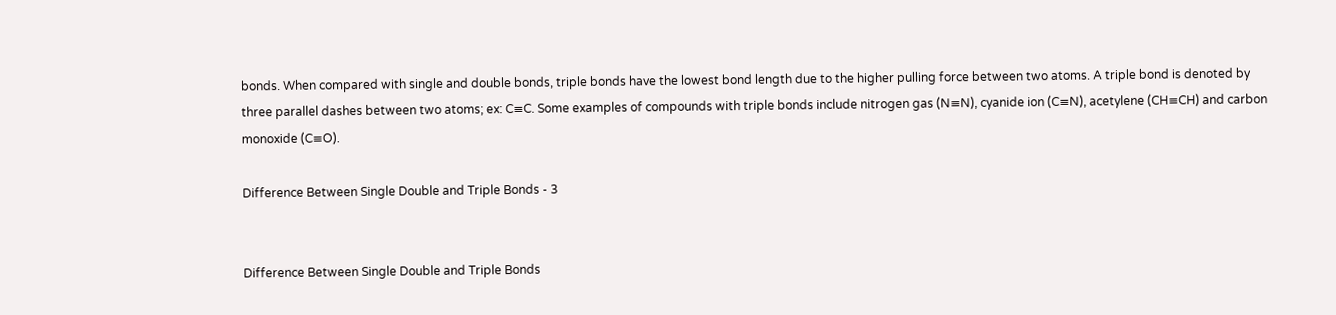bonds. When compared with single and double bonds, triple bonds have the lowest bond length due to the higher pulling force between two atoms. A triple bond is denoted by three parallel dashes between two atoms; ex: C≡C. Some examples of compounds with triple bonds include nitrogen gas (N≡N), cyanide ion (C≡N), acetylene (CH≡CH) and carbon monoxide (C≡O).

Difference Between Single Double and Triple Bonds - 3


Difference Between Single Double and Triple Bonds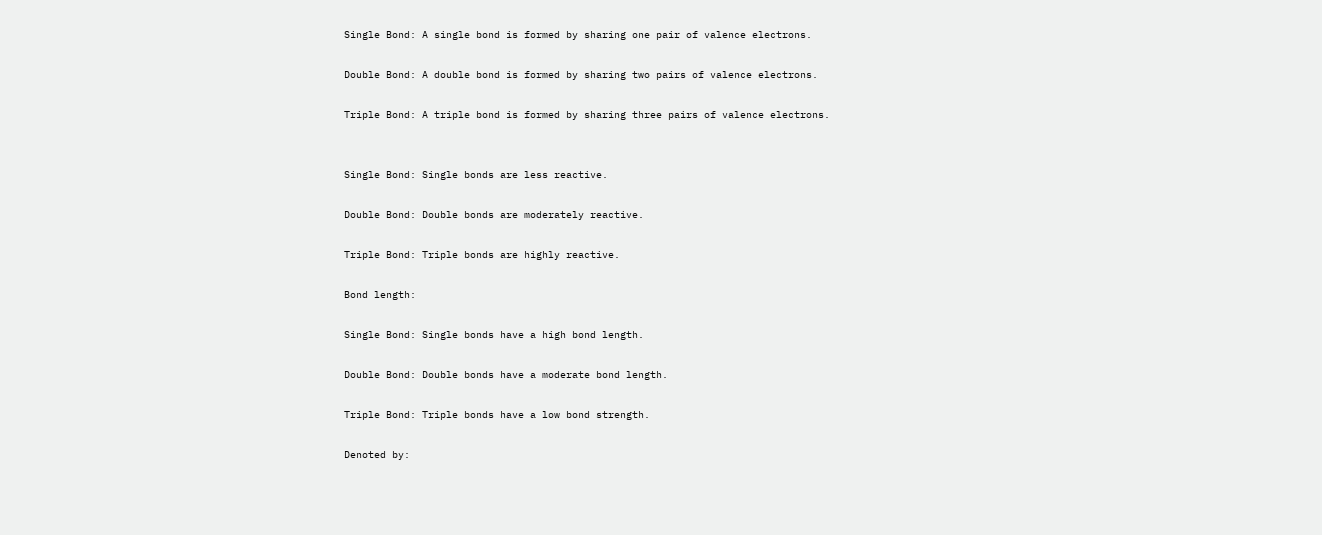Single Bond: A single bond is formed by sharing one pair of valence electrons.

Double Bond: A double bond is formed by sharing two pairs of valence electrons.

Triple Bond: A triple bond is formed by sharing three pairs of valence electrons.


Single Bond: Single bonds are less reactive.

Double Bond: Double bonds are moderately reactive.

Triple Bond: Triple bonds are highly reactive.

Bond length:

Single Bond: Single bonds have a high bond length.

Double Bond: Double bonds have a moderate bond length.

Triple Bond: Triple bonds have a low bond strength.

Denoted by: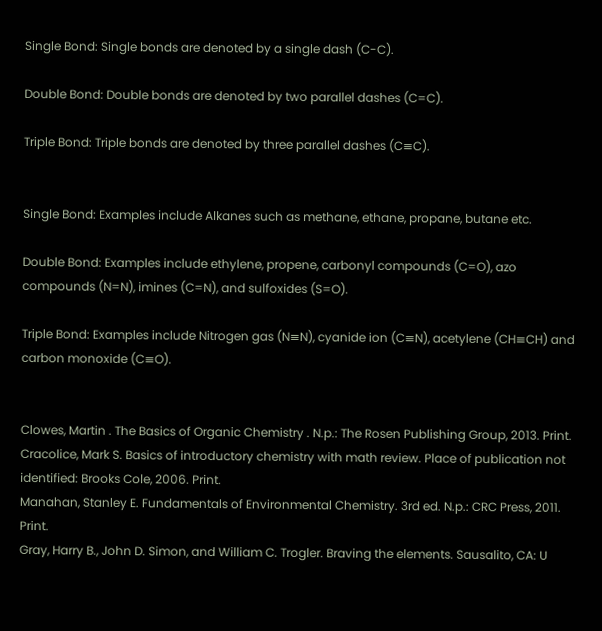Single Bond: Single bonds are denoted by a single dash (C-C).

Double Bond: Double bonds are denoted by two parallel dashes (C=C).

Triple Bond: Triple bonds are denoted by three parallel dashes (C≡C).


Single Bond: Examples include Alkanes such as methane, ethane, propane, butane etc.

Double Bond: Examples include ethylene, propene, carbonyl compounds (C=O), azo compounds (N=N), imines (C=N), and sulfoxides (S=O).

Triple Bond: Examples include Nitrogen gas (N≡N), cyanide ion (C≡N), acetylene (CH≡CH) and carbon monoxide (C≡O).


Clowes, Martin . The Basics of Organic Chemistry . N.p.: The Rosen Publishing Group, 2013. Print.
Cracolice, Mark S. Basics of introductory chemistry with math review. Place of publication not identified: Brooks Cole, 2006. Print.
Manahan, Stanley E. Fundamentals of Environmental Chemistry. 3rd ed. N.p.: CRC Press, 2011. Print.
Gray, Harry B., John D. Simon, and William C. Trogler. Braving the elements. Sausalito, CA: U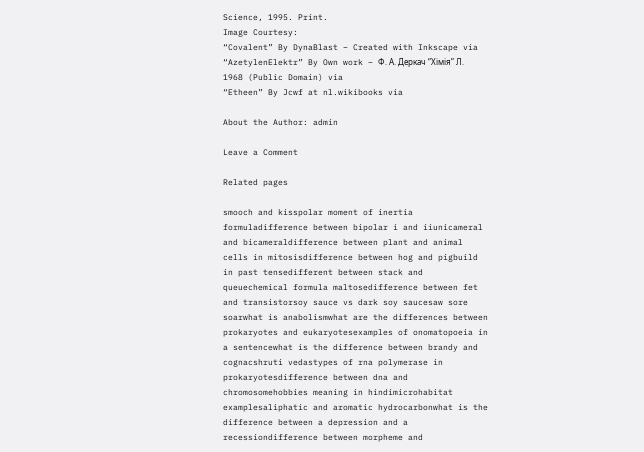Science, 1995. Print.
Image Courtesy:
“Covalent” By DynaBlast – Created with Inkscape via
“AzetylenElektr” By Own work – Ф. А. Деркач “Хімія” Л. 1968 (Public Domain) via
“Etheen” By Jcwf at nl.wikibooks via

About the Author: admin

Leave a Comment

Related pages

smooch and kisspolar moment of inertia formuladifference between bipolar i and iiunicameral and bicameraldifference between plant and animal cells in mitosisdifference between hog and pigbuild in past tensedifferent between stack and queuechemical formula maltosedifference between fet and transistorsoy sauce vs dark soy saucesaw sore soarwhat is anabolismwhat are the differences between prokaryotes and eukaryotesexamples of onomatopoeia in a sentencewhat is the difference between brandy and cognacshruti vedastypes of rna polymerase in prokaryotesdifference between dna and chromosomehobbies meaning in hindimicrohabitat examplesaliphatic and aromatic hydrocarbonwhat is the difference between a depression and a recessiondifference between morpheme and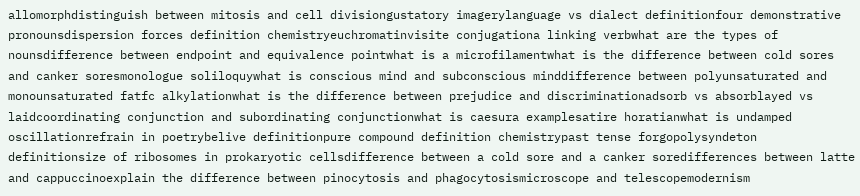allomorphdistinguish between mitosis and cell divisiongustatory imagerylanguage vs dialect definitionfour demonstrative pronounsdispersion forces definition chemistryeuchromatinvisite conjugationa linking verbwhat are the types of nounsdifference between endpoint and equivalence pointwhat is a microfilamentwhat is the difference between cold sores and canker soresmonologue soliloquywhat is conscious mind and subconscious minddifference between polyunsaturated and monounsaturated fatfc alkylationwhat is the difference between prejudice and discriminationadsorb vs absorblayed vs laidcoordinating conjunction and subordinating conjunctionwhat is caesura examplesatire horatianwhat is undamped oscillationrefrain in poetrybelive definitionpure compound definition chemistrypast tense forgopolysyndeton definitionsize of ribosomes in prokaryotic cellsdifference between a cold sore and a canker soredifferences between latte and cappuccinoexplain the difference between pinocytosis and phagocytosismicroscope and telescopemodernism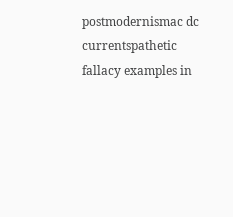postmodernismac dc currentspathetic fallacy examples in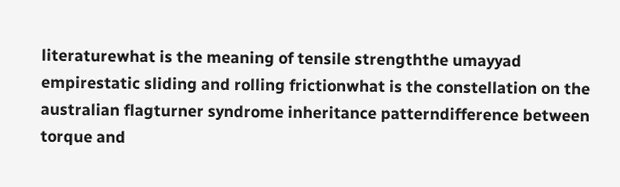literaturewhat is the meaning of tensile strengththe umayyad empirestatic sliding and rolling frictionwhat is the constellation on the australian flagturner syndrome inheritance patterndifference between torque and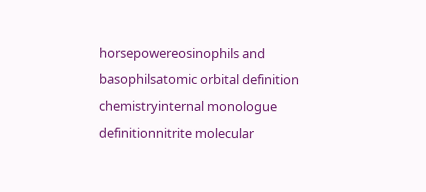horsepowereosinophils and basophilsatomic orbital definition chemistryinternal monologue definitionnitrite molecular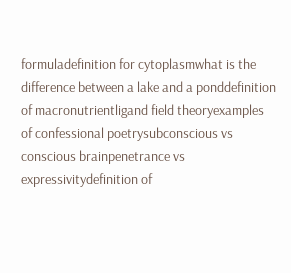formuladefinition for cytoplasmwhat is the difference between a lake and a ponddefinition of macronutrientligand field theoryexamples of confessional poetrysubconscious vs conscious brainpenetrance vs expressivitydefinition of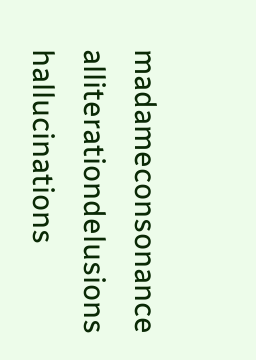madameconsonance alliterationdelusions hallucinations